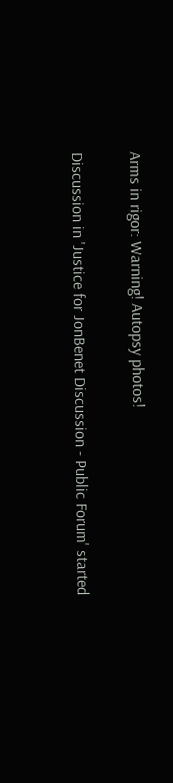Arms in rigor: Warning! Autopsy photos!

Discussion in 'Justice for JonBenet Discussion - Public Forum' started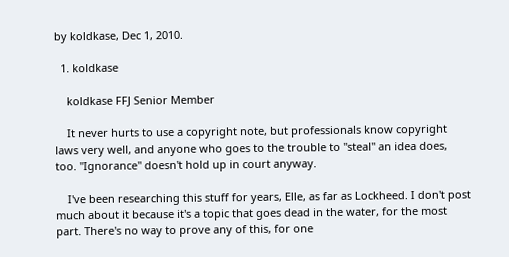by koldkase, Dec 1, 2010.

  1. koldkase

    koldkase FFJ Senior Member

    It never hurts to use a copyright note, but professionals know copyright laws very well, and anyone who goes to the trouble to "steal" an idea does, too. "Ignorance" doesn't hold up in court anyway.

    I've been researching this stuff for years, Elle, as far as Lockheed. I don't post much about it because it's a topic that goes dead in the water, for the most part. There's no way to prove any of this, for one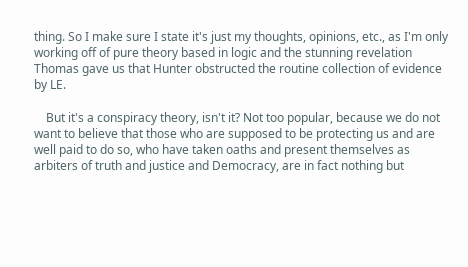thing. So I make sure I state it's just my thoughts, opinions, etc., as I'm only working off of pure theory based in logic and the stunning revelation Thomas gave us that Hunter obstructed the routine collection of evidence by LE.

    But it's a conspiracy theory, isn't it? Not too popular, because we do not want to believe that those who are supposed to be protecting us and are well paid to do so, who have taken oaths and present themselves as arbiters of truth and justice and Democracy, are in fact nothing but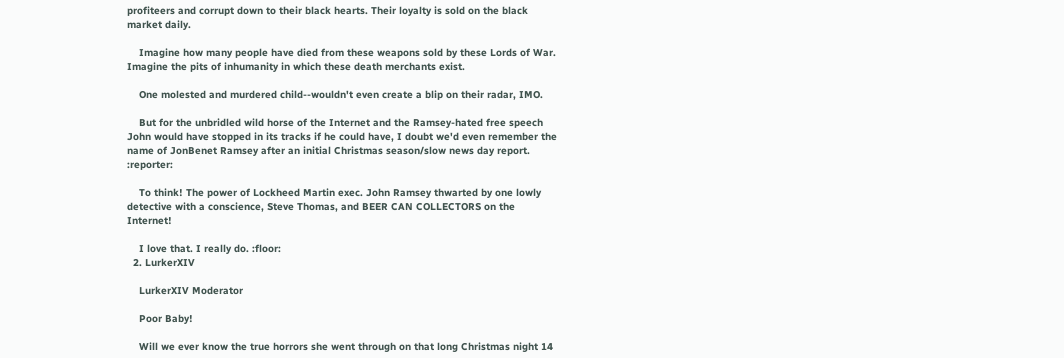profiteers and corrupt down to their black hearts. Their loyalty is sold on the black market daily.

    Imagine how many people have died from these weapons sold by these Lords of War. Imagine the pits of inhumanity in which these death merchants exist.

    One molested and murdered child--wouldn't even create a blip on their radar, IMO.

    But for the unbridled wild horse of the Internet and the Ramsey-hated free speech John would have stopped in its tracks if he could have, I doubt we'd even remember the name of JonBenet Ramsey after an initial Christmas season/slow news day report. :reporter:

    To think! The power of Lockheed Martin exec. John Ramsey thwarted by one lowly detective with a conscience, Steve Thomas, and BEER CAN COLLECTORS on the Internet!

    I love that. I really do. :floor:
  2. LurkerXIV

    LurkerXIV Moderator

    Poor Baby!

    Will we ever know the true horrors she went through on that long Christmas night 14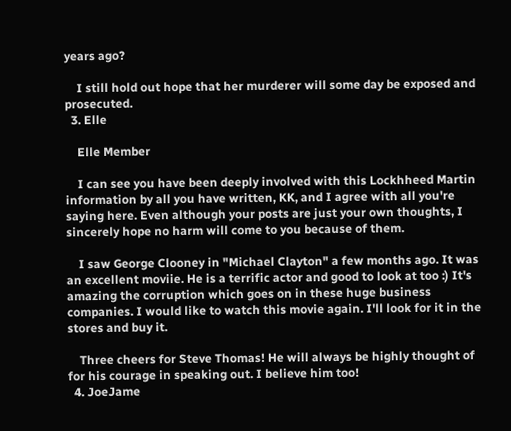years ago?

    I still hold out hope that her murderer will some day be exposed and prosecuted.
  3. Elle

    Elle Member

    I can see you have been deeply involved with this Lockhheed Martin information by all you have written, KK, and I agree with all you're saying here. Even although your posts are just your own thoughts, I sincerely hope no harm will come to you because of them.

    I saw George Clooney in "Michael Clayton" a few months ago. It was an excellent moviie. He is a terrific actor and good to look at too :) It's amazing the corruption which goes on in these huge business companies. I would like to watch this movie again. I'll look for it in the stores and buy it.

    Three cheers for Steve Thomas! He will always be highly thought of for his courage in speaking out. I believe him too!
  4. JoeJame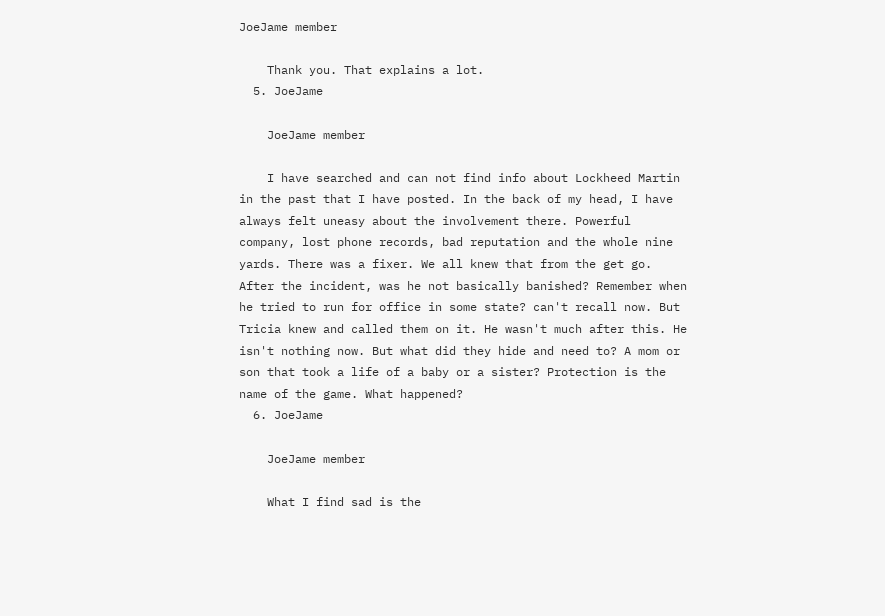JoeJame member

    Thank you. That explains a lot.
  5. JoeJame

    JoeJame member

    I have searched and can not find info about Lockheed Martin in the past that I have posted. In the back of my head, I have always felt uneasy about the involvement there. Powerful company, lost phone records, bad reputation and the whole nine yards. There was a fixer. We all knew that from the get go. After the incident, was he not basically banished? Remember when he tried to run for office in some state? can't recall now. But Tricia knew and called them on it. He wasn't much after this. He isn't nothing now. But what did they hide and need to? A mom or son that took a life of a baby or a sister? Protection is the name of the game. What happened?
  6. JoeJame

    JoeJame member

    What I find sad is the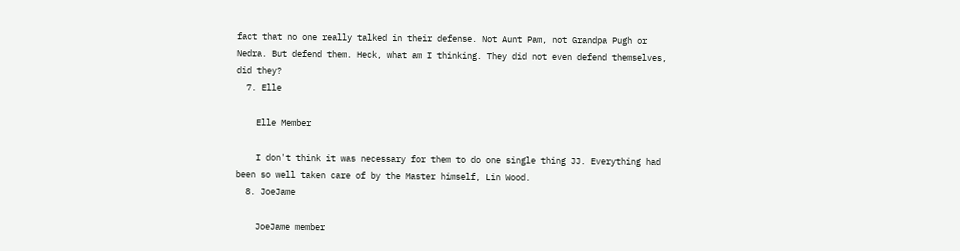fact that no one really talked in their defense. Not Aunt Pam, not Grandpa Pugh or Nedra. But defend them. Heck, what am I thinking. They did not even defend themselves, did they?
  7. Elle

    Elle Member

    I don't think it was necessary for them to do one single thing JJ. Everything had been so well taken care of by the Master himself, Lin Wood.
  8. JoeJame

    JoeJame member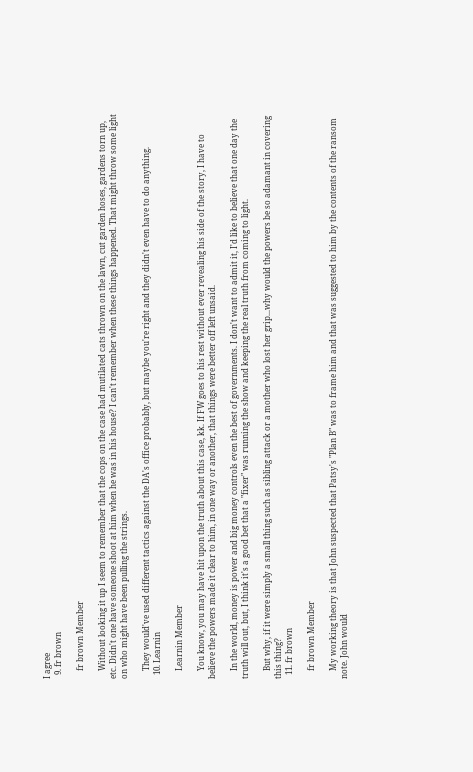I agree
  9. fr brown

    fr brown Member

    Without looking it up I seem to remember that the cops on the case had mutilated cats thrown on the lawn, cut garden hoses, gardens torn up, etc. Didn't one have someone shoot at him when he was in his house? I can't remember when these things happened. That might throw some light on who might have been pulling the strings.

    They would've used different tactics against the DA's office probably, but maybe you're right and they didn't even have to do anything.
  10. Learnin

    Learnin Member

    You know, you may have hit upon the truth about this case, kk. If FW goes to his rest without ever revealing his side of the story, I have to believe the powers made it clear to him, in one way or another, that things were better off left unsaid.

    In the world, money is power and big money controls even the best of governments. I don't want to admit it, I'd like to believe that one day the truth will out, but, I think it's a good bet that a "fixer" was running the show and keeping the real truth from coming to light.

    But why, if it were simply a small thing such as sibling attack or a mother who lost her grip...why would the powers be so adamant in covering this thing?
  11. fr brown

    fr brown Member

    My working theory is that John suspected that Patsy's "Plan B" was to frame him and that was suggested to him by the contents of the ransom note. John would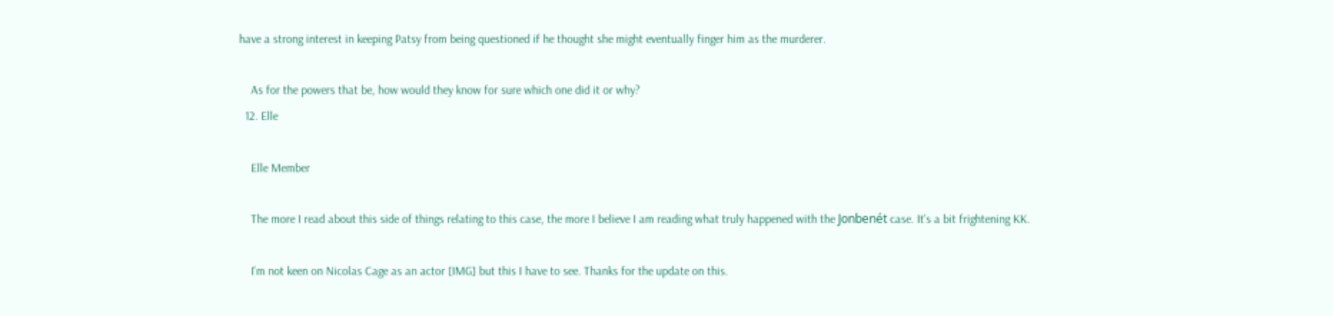have a strong interest in keeping Patsy from being questioned if he thought she might eventually finger him as the murderer.

    As for the powers that be, how would they know for sure which one did it or why?
  12. Elle

    Elle Member

    The more I read about this side of things relating to this case, the more I believe I am reading what truly happened with the Jonbenét case. It's a bit frightening KK.

    I'm not keen on Nicolas Cage as an actor [IMG] but this I have to see. Thanks for the update on this.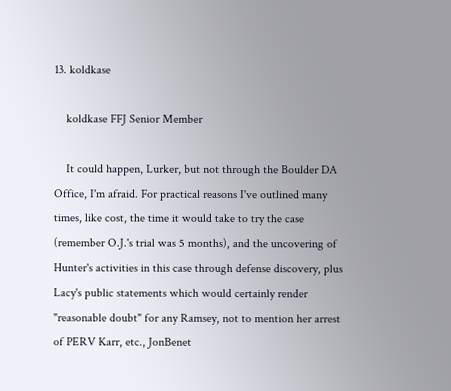13. koldkase

    koldkase FFJ Senior Member

    It could happen, Lurker, but not through the Boulder DA Office, I'm afraid. For practical reasons I've outlined many times, like cost, the time it would take to try the case (remember O.J.'s trial was 5 months), and the uncovering of Hunter's activities in this case through defense discovery, plus Lacy's public statements which would certainly render "reasonable doubt" for any Ramsey, not to mention her arrest of PERV Karr, etc., JonBenet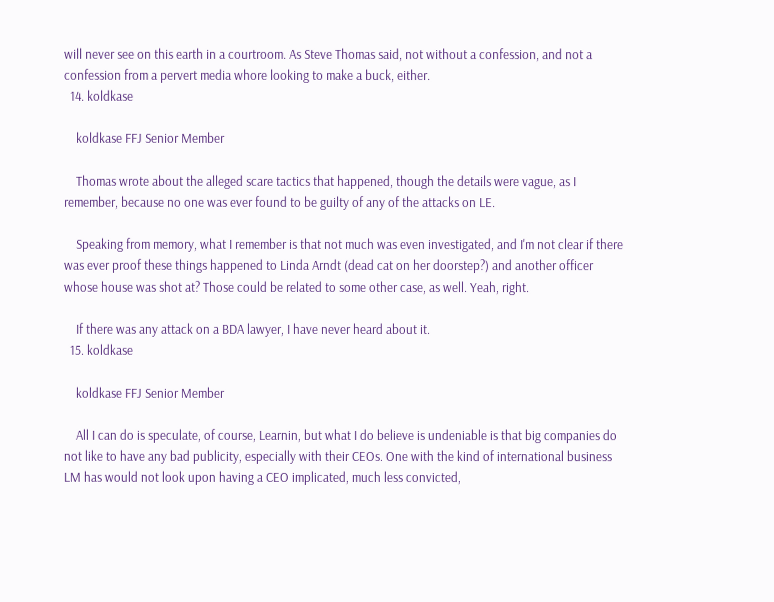will never see on this earth in a courtroom. As Steve Thomas said, not without a confession, and not a confession from a pervert media whore looking to make a buck, either.
  14. koldkase

    koldkase FFJ Senior Member

    Thomas wrote about the alleged scare tactics that happened, though the details were vague, as I remember, because no one was ever found to be guilty of any of the attacks on LE.

    Speaking from memory, what I remember is that not much was even investigated, and I'm not clear if there was ever proof these things happened to Linda Arndt (dead cat on her doorstep?) and another officer whose house was shot at? Those could be related to some other case, as well. Yeah, right.

    If there was any attack on a BDA lawyer, I have never heard about it.
  15. koldkase

    koldkase FFJ Senior Member

    All I can do is speculate, of course, Learnin, but what I do believe is undeniable is that big companies do not like to have any bad publicity, especially with their CEOs. One with the kind of international business LM has would not look upon having a CEO implicated, much less convicted,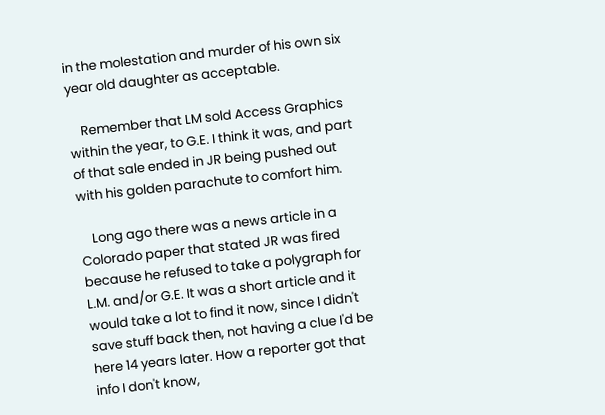in the molestation and murder of his own six year old daughter as acceptable.

    Remember that LM sold Access Graphics within the year, to G.E. I think it was, and part of that sale ended in JR being pushed out with his golden parachute to comfort him.

    Long ago there was a news article in a Colorado paper that stated JR was fired because he refused to take a polygraph for L.M. and/or G.E. It was a short article and it would take a lot to find it now, since I didn't save stuff back then, not having a clue I'd be here 14 years later. How a reporter got that info I don't know,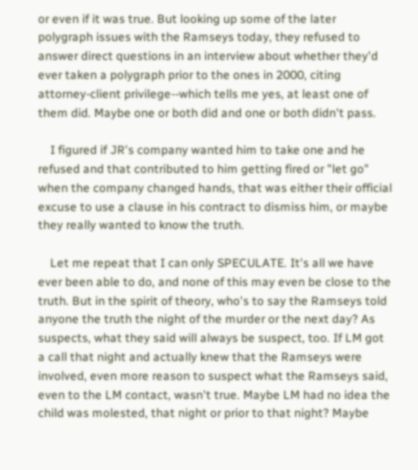or even if it was true. But looking up some of the later polygraph issues with the Ramseys today, they refused to answer direct questions in an interview about whether they'd ever taken a polygraph prior to the ones in 2000, citing attorney-client privilege--which tells me yes, at least one of them did. Maybe one or both did and one or both didn't pass.

    I figured if JR's company wanted him to take one and he refused and that contributed to him getting fired or "let go" when the company changed hands, that was either their official excuse to use a clause in his contract to dismiss him, or maybe they really wanted to know the truth.

    Let me repeat that I can only SPECULATE. It's all we have ever been able to do, and none of this may even be close to the truth. But in the spirit of theory, who's to say the Ramseys told anyone the truth the night of the murder or the next day? As suspects, what they said will always be suspect, too. If LM got a call that night and actually knew that the Ramseys were involved, even more reason to suspect what the Ramseys said, even to the LM contact, wasn't true. Maybe LM had no idea the child was molested, that night or prior to that night? Maybe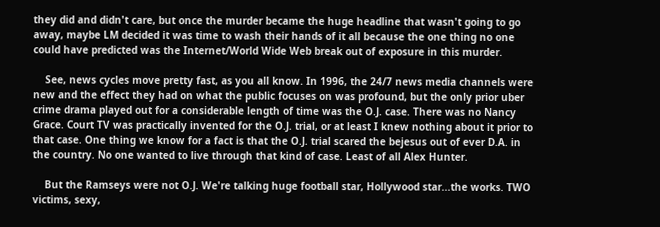they did and didn't care, but once the murder became the huge headline that wasn't going to go away, maybe LM decided it was time to wash their hands of it all because the one thing no one could have predicted was the Internet/World Wide Web break out of exposure in this murder.

    See, news cycles move pretty fast, as you all know. In 1996, the 24/7 news media channels were new and the effect they had on what the public focuses on was profound, but the only prior uber crime drama played out for a considerable length of time was the O.J. case. There was no Nancy Grace. Court TV was practically invented for the O.J. trial, or at least I knew nothing about it prior to that case. One thing we know for a fact is that the O.J. trial scared the bejesus out of ever D.A. in the country. No one wanted to live through that kind of case. Least of all Alex Hunter.

    But the Ramseys were not O.J. We're talking huge football star, Hollywood star...the works. TWO victims, sexy,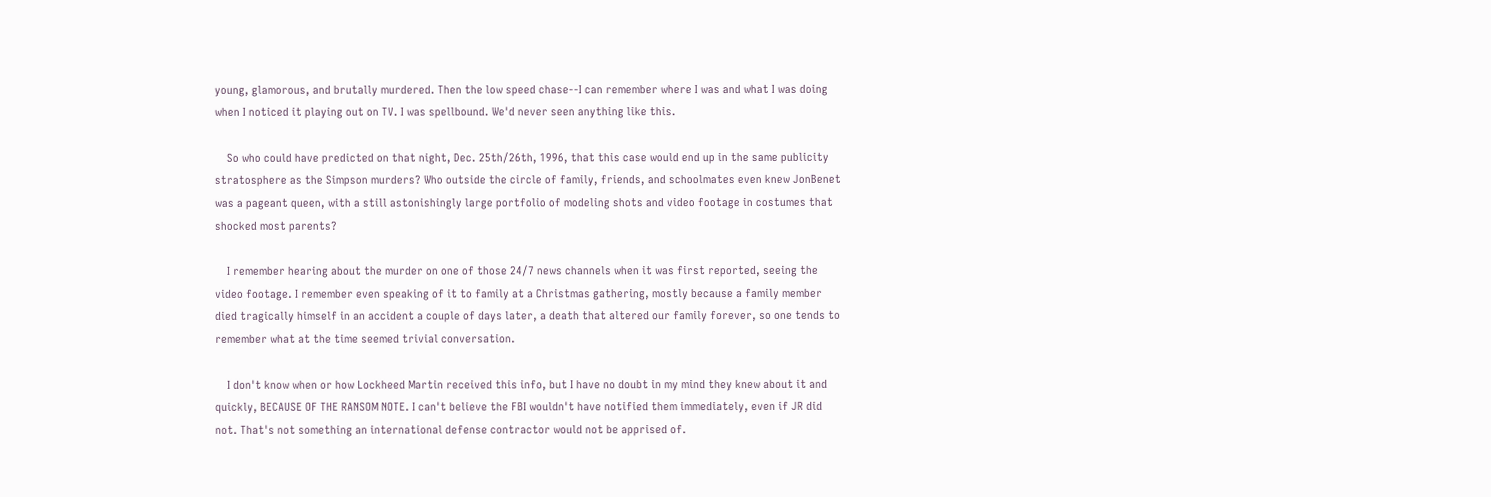young, glamorous, and brutally murdered. Then the low speed chase--I can remember where I was and what I was doing when I noticed it playing out on TV. I was spellbound. We'd never seen anything like this.

    So who could have predicted on that night, Dec. 25th/26th, 1996, that this case would end up in the same publicity stratosphere as the Simpson murders? Who outside the circle of family, friends, and schoolmates even knew JonBenet was a pageant queen, with a still astonishingly large portfolio of modeling shots and video footage in costumes that shocked most parents?

    I remember hearing about the murder on one of those 24/7 news channels when it was first reported, seeing the video footage. I remember even speaking of it to family at a Christmas gathering, mostly because a family member died tragically himself in an accident a couple of days later, a death that altered our family forever, so one tends to remember what at the time seemed trivial conversation.

    I don't know when or how Lockheed Martin received this info, but I have no doubt in my mind they knew about it and quickly, BECAUSE OF THE RANSOM NOTE. I can't believe the FBI wouldn't have notified them immediately, even if JR did not. That's not something an international defense contractor would not be apprised of.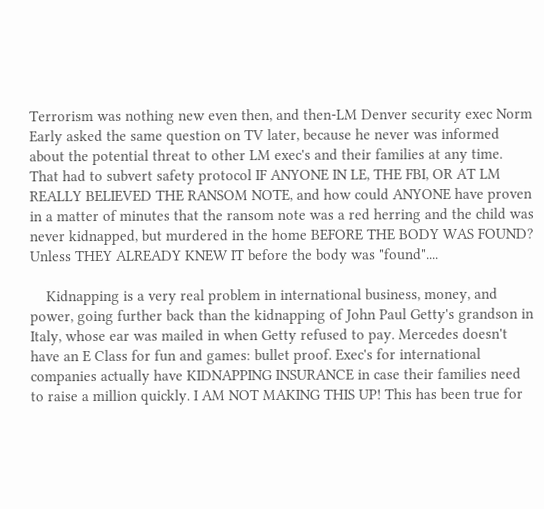Terrorism was nothing new even then, and then-LM Denver security exec Norm Early asked the same question on TV later, because he never was informed about the potential threat to other LM exec's and their families at any time. That had to subvert safety protocol IF ANYONE IN LE, THE FBI, OR AT LM REALLY BELIEVED THE RANSOM NOTE, and how could ANYONE have proven in a matter of minutes that the ransom note was a red herring and the child was never kidnapped, but murdered in the home BEFORE THE BODY WAS FOUND? Unless THEY ALREADY KNEW IT before the body was "found"....

    Kidnapping is a very real problem in international business, money, and power, going further back than the kidnapping of John Paul Getty's grandson in Italy, whose ear was mailed in when Getty refused to pay. Mercedes doesn't have an E Class for fun and games: bullet proof. Exec's for international companies actually have KIDNAPPING INSURANCE in case their families need to raise a million quickly. I AM NOT MAKING THIS UP! This has been true for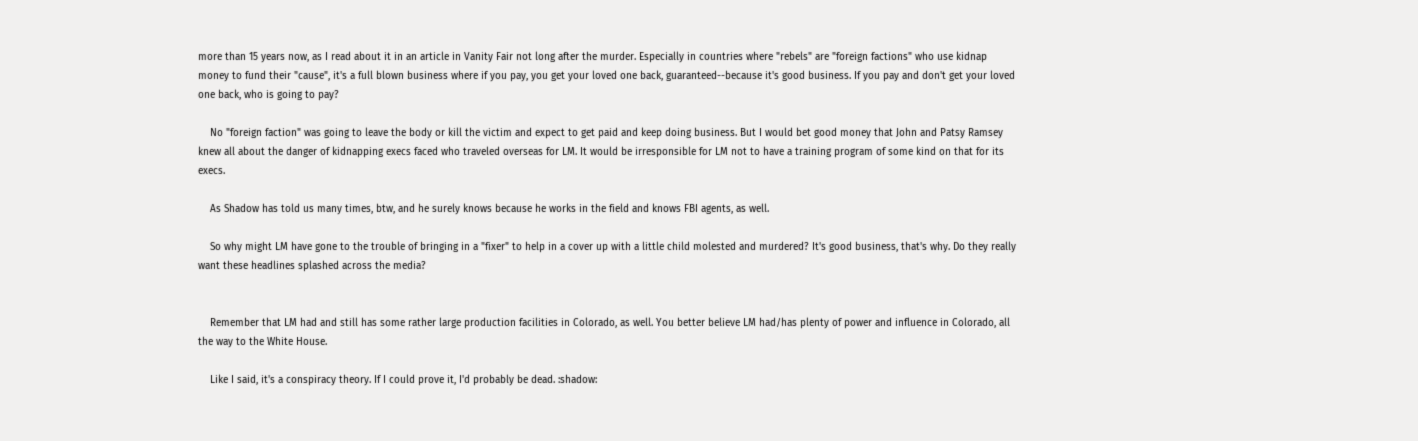more than 15 years now, as I read about it in an article in Vanity Fair not long after the murder. Especially in countries where "rebels" are "foreign factions" who use kidnap money to fund their "cause", it's a full blown business where if you pay, you get your loved one back, guaranteed--because it's good business. If you pay and don't get your loved one back, who is going to pay?

    No "foreign faction" was going to leave the body or kill the victim and expect to get paid and keep doing business. But I would bet good money that John and Patsy Ramsey knew all about the danger of kidnapping execs faced who traveled overseas for LM. It would be irresponsible for LM not to have a training program of some kind on that for its execs.

    As Shadow has told us many times, btw, and he surely knows because he works in the field and knows FBI agents, as well.

    So why might LM have gone to the trouble of bringing in a "fixer" to help in a cover up with a little child molested and murdered? It's good business, that's why. Do they really want these headlines splashed across the media?


    Remember that LM had and still has some rather large production facilities in Colorado, as well. You better believe LM had/has plenty of power and influence in Colorado, all the way to the White House.

    Like I said, it's a conspiracy theory. If I could prove it, I'd probably be dead. :shadow: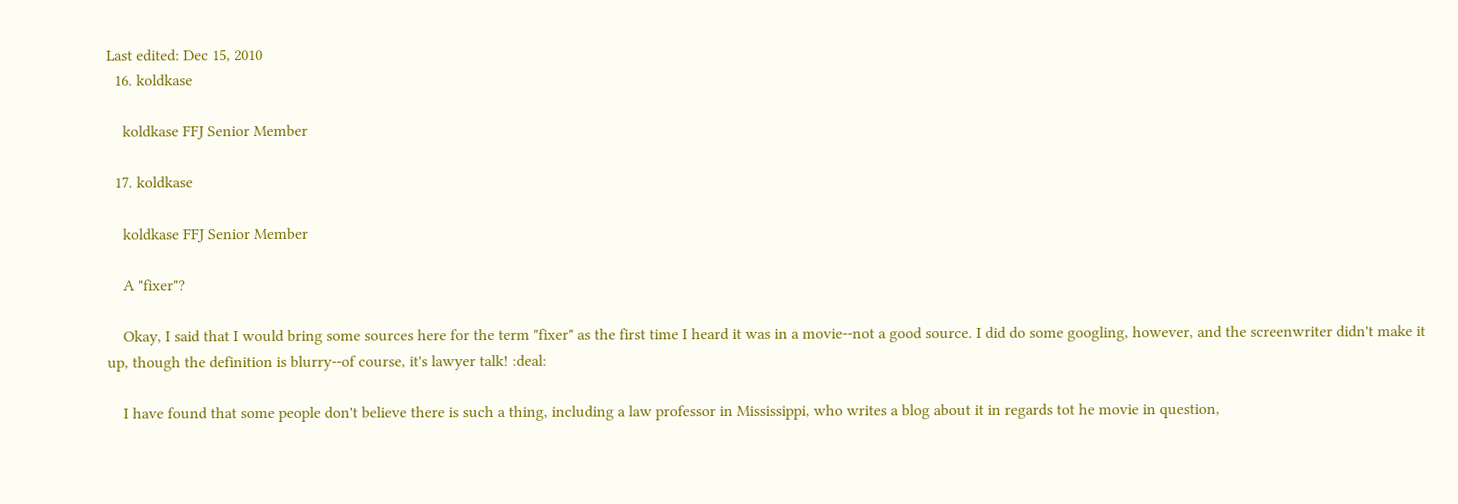Last edited: Dec 15, 2010
  16. koldkase

    koldkase FFJ Senior Member

  17. koldkase

    koldkase FFJ Senior Member

    A "fixer"?

    Okay, I said that I would bring some sources here for the term "fixer" as the first time I heard it was in a movie--not a good source. I did do some googling, however, and the screenwriter didn't make it up, though the definition is blurry--of course, it's lawyer talk! :deal:

    I have found that some people don't believe there is such a thing, including a law professor in Mississippi, who writes a blog about it in regards tot he movie in question,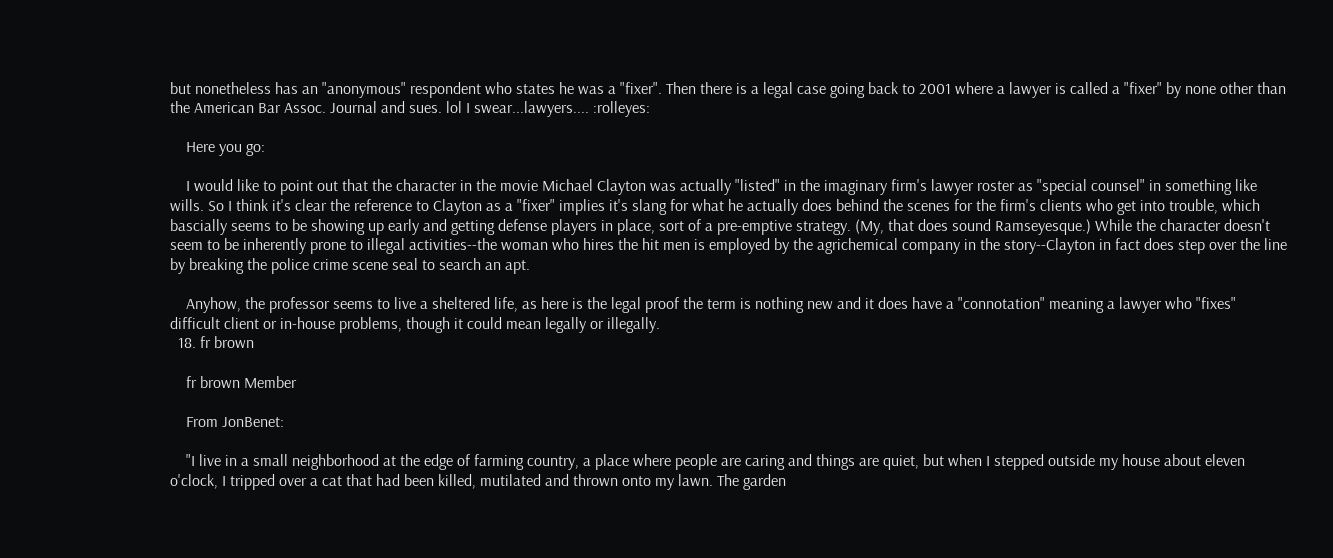but nonetheless has an "anonymous" respondent who states he was a "fixer". Then there is a legal case going back to 2001 where a lawyer is called a "fixer" by none other than the American Bar Assoc. Journal and sues. lol I swear...lawyers.... :rolleyes:

    Here you go:

    I would like to point out that the character in the movie Michael Clayton was actually "listed" in the imaginary firm's lawyer roster as "special counsel" in something like wills. So I think it's clear the reference to Clayton as a "fixer" implies it's slang for what he actually does behind the scenes for the firm's clients who get into trouble, which bascially seems to be showing up early and getting defense players in place, sort of a pre-emptive strategy. (My, that does sound Ramseyesque.) While the character doesn't seem to be inherently prone to illegal activities--the woman who hires the hit men is employed by the agrichemical company in the story--Clayton in fact does step over the line by breaking the police crime scene seal to search an apt.

    Anyhow, the professor seems to live a sheltered life, as here is the legal proof the term is nothing new and it does have a "connotation" meaning a lawyer who "fixes" difficult client or in-house problems, though it could mean legally or illegally.
  18. fr brown

    fr brown Member

    From JonBenet:

    "I live in a small neighborhood at the edge of farming country, a place where people are caring and things are quiet, but when I stepped outside my house about eleven o'clock, I tripped over a cat that had been killed, mutilated and thrown onto my lawn. The garden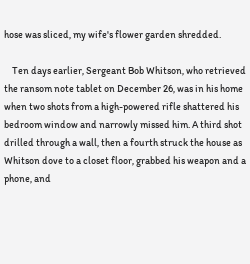hose was sliced, my wife's flower garden shredded.

    Ten days earlier, Sergeant Bob Whitson, who retrieved the ransom note tablet on December 26, was in his home when two shots from a high-powered rifle shattered his bedroom window and narrowly missed him. A third shot drilled through a wall, then a fourth struck the house as Whitson dove to a closet floor, grabbed his weapon and a phone, and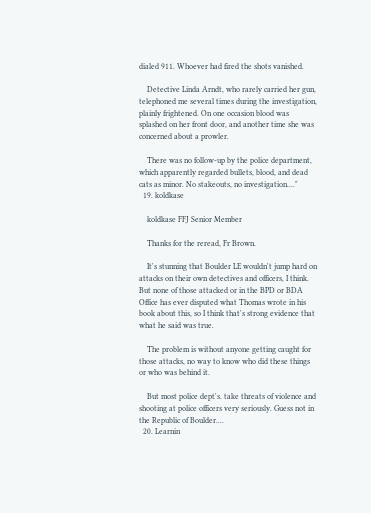dialed 911. Whoever had fired the shots vanished.

    Detective Linda Arndt, who rarely carried her gun, telephoned me several times during the investigation, plainly frightened. On one occasion blood was splashed on her front door, and another time she was concerned about a prowler.

    There was no follow-up by the police department, which apparently regarded bullets, blood, and dead cats as minor. No stakeouts, no investigation...."
  19. koldkase

    koldkase FFJ Senior Member

    Thanks for the reread, Fr Brown.

    It's stunning that Boulder LE wouldn't jump hard on attacks on their own detectives and officers, I think. But none of those attacked or in the BPD or BDA Office has ever disputed what Thomas wrote in his book about this, so I think that's strong evidence that what he said was true.

    The problem is without anyone getting caught for those attacks, no way to know who did these things or who was behind it.

    But most police dept's. take threats of violence and shooting at police officers very seriously. Guess not in the Republic of Boulder....
  20. Learnin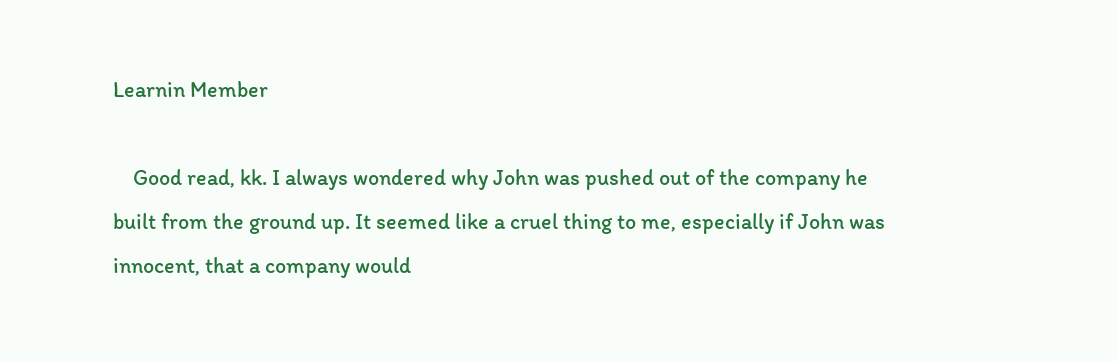Learnin Member

    Good read, kk. I always wondered why John was pushed out of the company he built from the ground up. It seemed like a cruel thing to me, especially if John was innocent, that a company would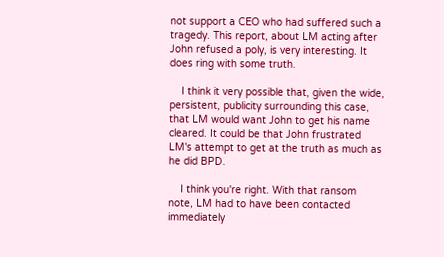not support a CEO who had suffered such a tragedy. This report, about LM acting after John refused a poly, is very interesting. It does ring with some truth.

    I think it very possible that, given the wide, persistent, publicity surrounding this case, that LM would want John to get his name cleared. It could be that John frustrated LM's attempt to get at the truth as much as he did BPD.

    I think you're right. With that ransom note, LM had to have been contacted immediately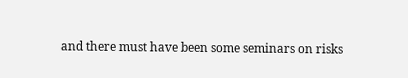and there must have been some seminars on risks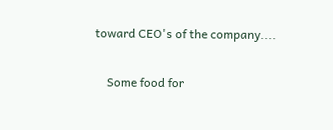toward CEO's of the company....

    Some food for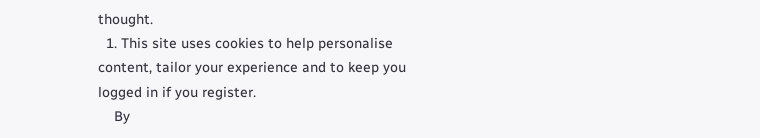thought.
  1. This site uses cookies to help personalise content, tailor your experience and to keep you logged in if you register.
    By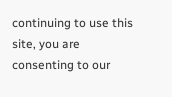continuing to use this site, you are consenting to our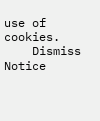use of cookies.
    Dismiss Notice